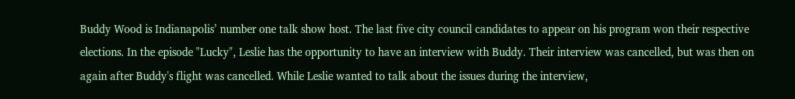Buddy Wood is Indianapolis’ number one talk show host. The last five city council candidates to appear on his program won their respective elections. In the episode "Lucky", Leslie has the opportunity to have an interview with Buddy. Their interview was cancelled, but was then on again after Buddy's flight was cancelled. While Leslie wanted to talk about the issues during the interview,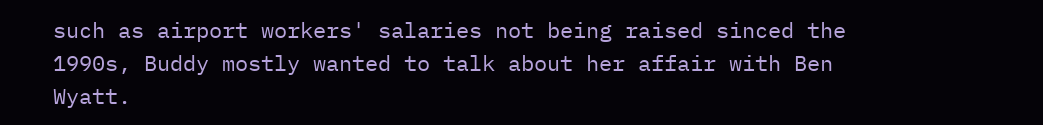such as airport workers' salaries not being raised sinced the 1990s, Buddy mostly wanted to talk about her affair with Ben Wyatt.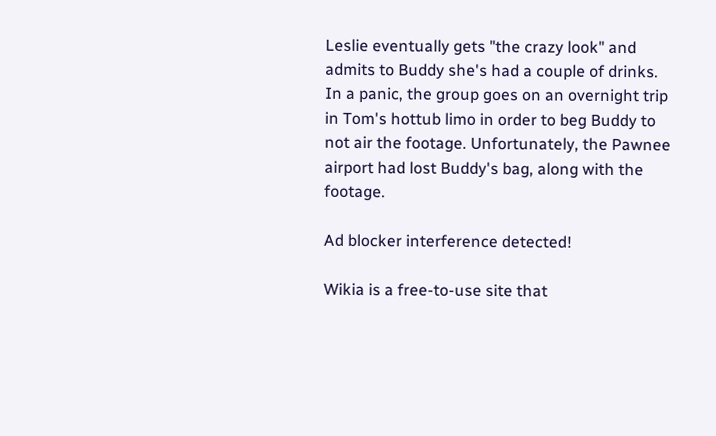Leslie eventually gets "the crazy look" and admits to Buddy she's had a couple of drinks. In a panic, the group goes on an overnight trip in Tom's hottub limo in order to beg Buddy to not air the footage. Unfortunately, the Pawnee airport had lost Buddy's bag, along with the footage.

Ad blocker interference detected!

Wikia is a free-to-use site that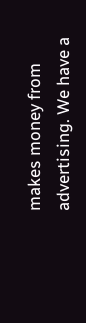makes money from advertising. We have a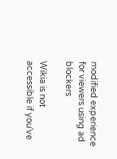modified experience for viewers using ad blockers

Wikia is not accessible if you’ve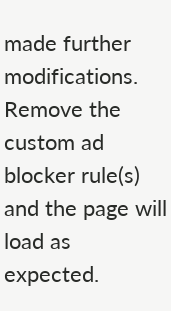made further modifications. Remove the custom ad blocker rule(s) and the page will load as expected.